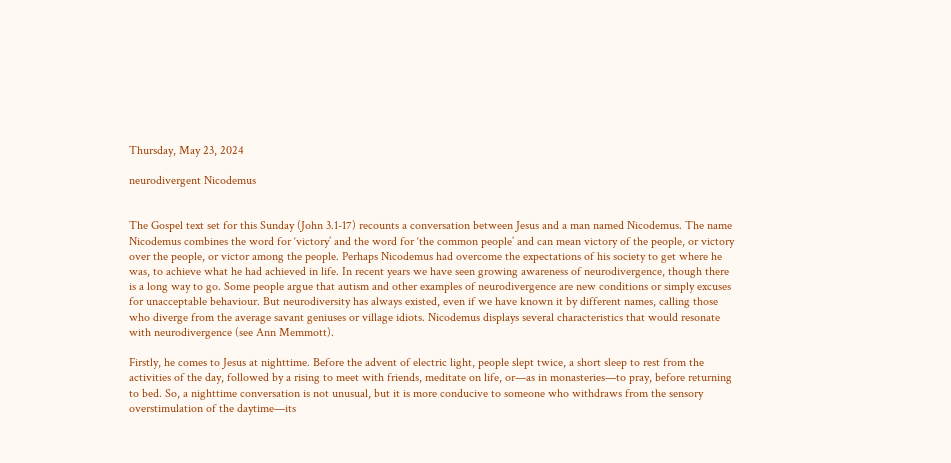Thursday, May 23, 2024

neurodivergent Nicodemus


The Gospel text set for this Sunday (John 3.1-17) recounts a conversation between Jesus and a man named Nicodemus. The name Nicodemus combines the word for ‘victory’ and the word for ‘the common people’ and can mean victory of the people, or victory over the people, or victor among the people. Perhaps Nicodemus had overcome the expectations of his society to get where he was, to achieve what he had achieved in life. In recent years we have seen growing awareness of neurodivergence, though there is a long way to go. Some people argue that autism and other examples of neurodivergence are new conditions or simply excuses for unacceptable behaviour. But neurodiversity has always existed, even if we have known it by different names, calling those who diverge from the average savant geniuses or village idiots. Nicodemus displays several characteristics that would resonate with neurodivergence (see Ann Memmott).

Firstly, he comes to Jesus at nighttime. Before the advent of electric light, people slept twice, a short sleep to rest from the activities of the day, followed by a rising to meet with friends, meditate on life, or—as in monasteries—to pray, before returning to bed. So, a nighttime conversation is not unusual, but it is more conducive to someone who withdraws from the sensory overstimulation of the daytime—its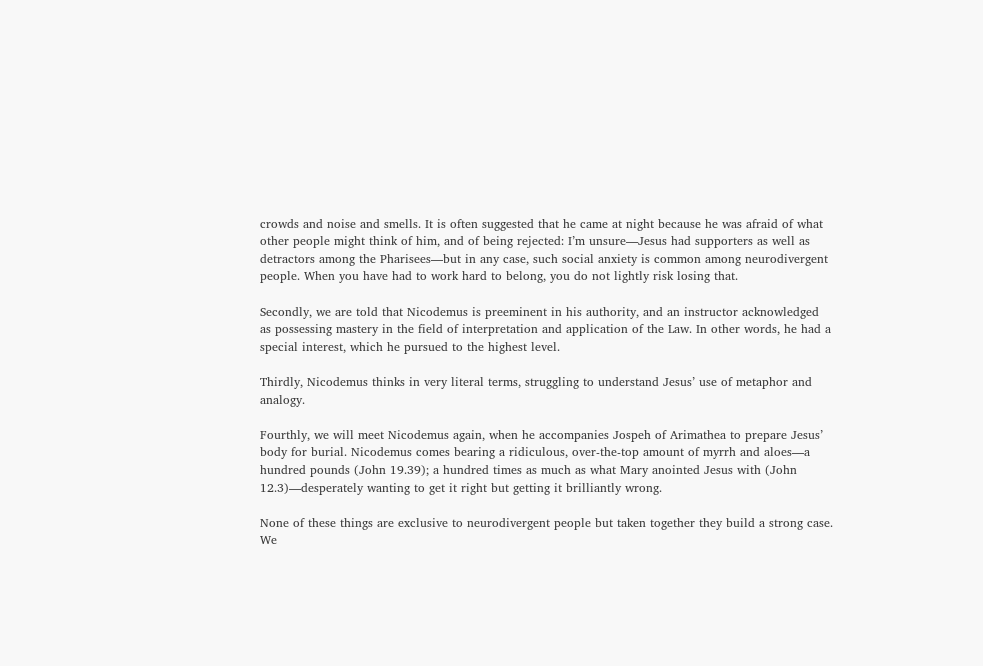crowds and noise and smells. It is often suggested that he came at night because he was afraid of what other people might think of him, and of being rejected: I’m unsure—Jesus had supporters as well as detractors among the Pharisees—but in any case, such social anxiety is common among neurodivergent people. When you have had to work hard to belong, you do not lightly risk losing that.

Secondly, we are told that Nicodemus is preeminent in his authority, and an instructor acknowledged as possessing mastery in the field of interpretation and application of the Law. In other words, he had a special interest, which he pursued to the highest level.

Thirdly, Nicodemus thinks in very literal terms, struggling to understand Jesus’ use of metaphor and analogy.

Fourthly, we will meet Nicodemus again, when he accompanies Jospeh of Arimathea to prepare Jesus’ body for burial. Nicodemus comes bearing a ridiculous, over-the-top amount of myrrh and aloes—a hundred pounds (John 19.39); a hundred times as much as what Mary anointed Jesus with (John 12.3)—desperately wanting to get it right but getting it brilliantly wrong.

None of these things are exclusive to neurodivergent people but taken together they build a strong case. We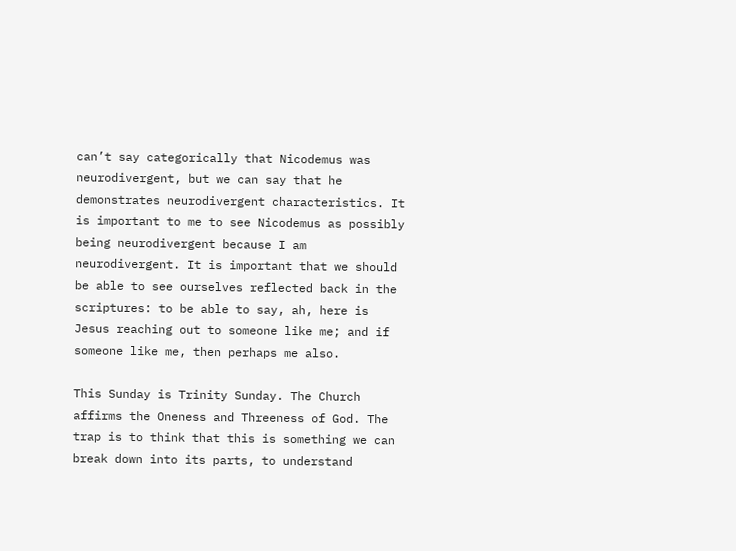can’t say categorically that Nicodemus was neurodivergent, but we can say that he demonstrates neurodivergent characteristics. It is important to me to see Nicodemus as possibly being neurodivergent because I am neurodivergent. It is important that we should be able to see ourselves reflected back in the scriptures: to be able to say, ah, here is Jesus reaching out to someone like me; and if someone like me, then perhaps me also.

This Sunday is Trinity Sunday. The Church affirms the Oneness and Threeness of God. The trap is to think that this is something we can break down into its parts, to understand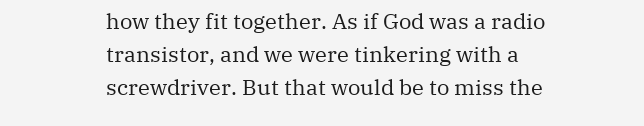how they fit together. As if God was a radio transistor, and we were tinkering with a screwdriver. But that would be to miss the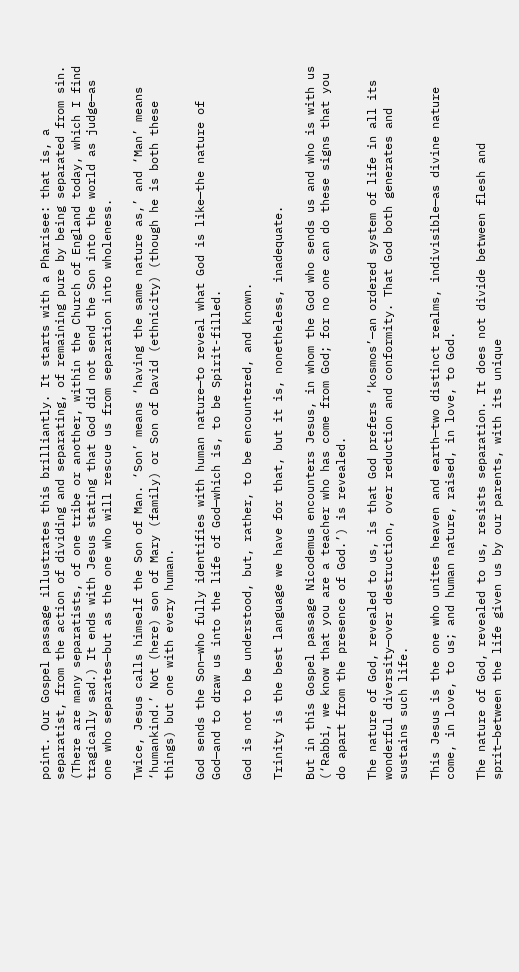point. Our Gospel passage illustrates this brilliantly. It starts with a Pharisee: that is, a separatist, from the action of dividing and separating, of remaining pure by being separated from sin. (There are many separatists, of one tribe or another, within the Church of England today, which I find tragically sad.) It ends with Jesus stating that God did not send the Son into the world as judge—as one who separates—but as the one who will rescue us from separation into wholeness.

Twice, Jesus calls himself the Son of Man. ‘Son’ means ‘having the same nature as,’ and ‘Man’ means ‘humankind.’ Not (here) son of Mary (family) or Son of David (ethnicity) (though he is both these things) but one with every human.

God sends the Son—who fully identifies with human nature—to reveal what God is like—the nature of God—and to draw us into the life of God—which is, to be Spirit-filled.

God is not to be understood, but, rather, to be encountered, and known.

Trinity is the best language we have for that, but it is, nonetheless, inadequate.

But in this Gospel passage Nicodemus encounters Jesus, in whom the God who sends us and who is with us (‘Rabbi, we know that you are a teacher who has come from God; for no one can do these signs that you do apart from the presence of God.’) is revealed.

The nature of God, revealed to us, is that God prefers ‘kosmos’—an ordered system of life in all its wonderful diversity—over destruction, over reduction and conformity. That God both generates and sustains such life.

This Jesus is the one who unites heaven and earth—two distinct realms, indivisible—as divine nature come, in love, to us; and human nature, raised, in love, to God.

The nature of God, revealed to us, resists separation. It does not divide between flesh and sprit—between the life given us by our parents, with its unique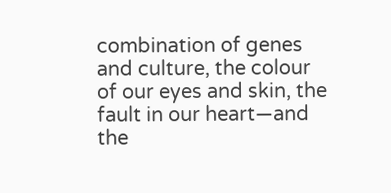combination of genes and culture, the colour of our eyes and skin, the fault in our heart—and the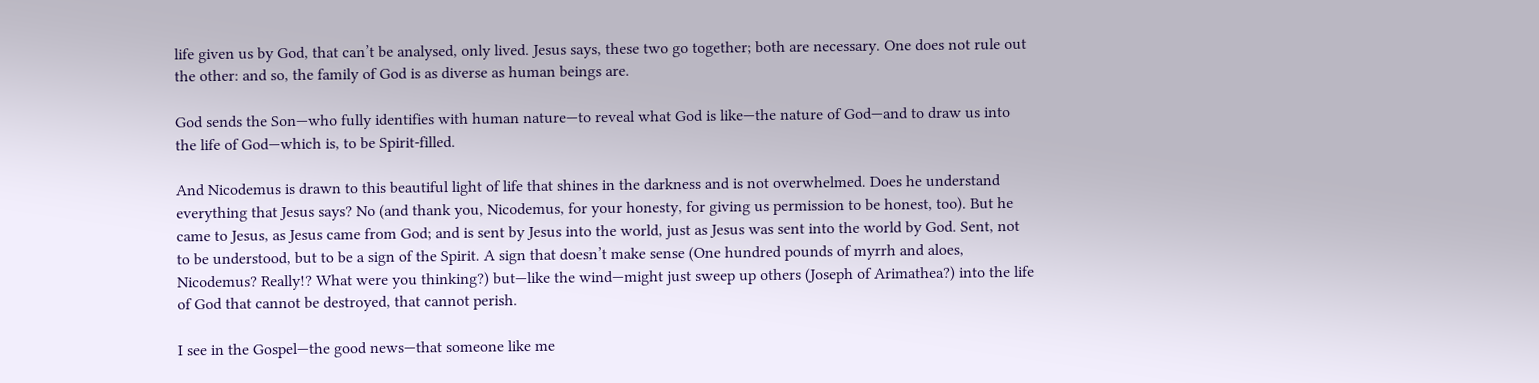life given us by God, that can’t be analysed, only lived. Jesus says, these two go together; both are necessary. One does not rule out the other: and so, the family of God is as diverse as human beings are.

God sends the Son—who fully identifies with human nature—to reveal what God is like—the nature of God—and to draw us into the life of God—which is, to be Spirit-filled.

And Nicodemus is drawn to this beautiful light of life that shines in the darkness and is not overwhelmed. Does he understand everything that Jesus says? No (and thank you, Nicodemus, for your honesty, for giving us permission to be honest, too). But he came to Jesus, as Jesus came from God; and is sent by Jesus into the world, just as Jesus was sent into the world by God. Sent, not to be understood, but to be a sign of the Spirit. A sign that doesn’t make sense (One hundred pounds of myrrh and aloes, Nicodemus? Really!? What were you thinking?) but—like the wind—might just sweep up others (Joseph of Arimathea?) into the life of God that cannot be destroyed, that cannot perish.

I see in the Gospel—the good news—that someone like me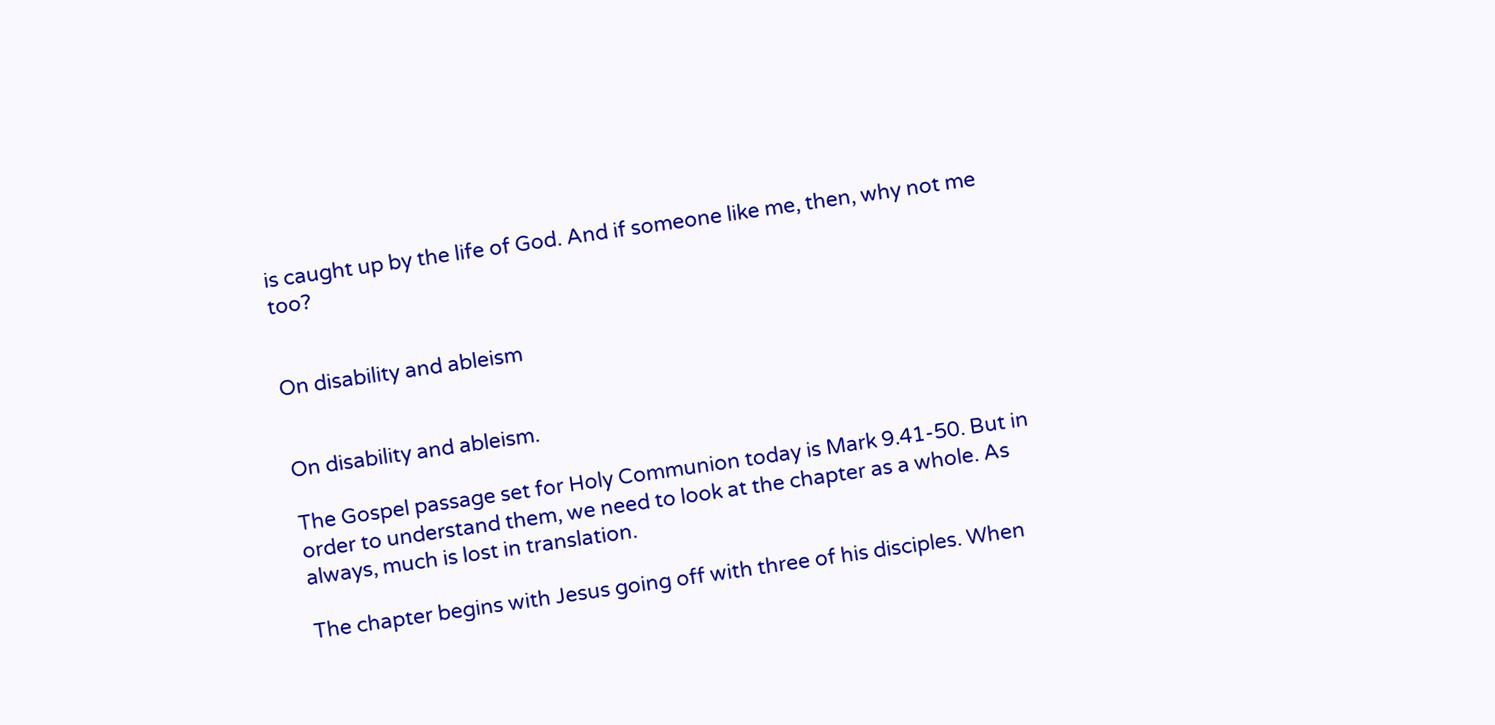is caught up by the life of God. And if someone like me, then, why not me too?


On disability and ableism


On disability and ableism.

The Gospel passage set for Holy Communion today is Mark 9.41-50. But in order to understand them, we need to look at the chapter as a whole. As always, much is lost in translation.

The chapter begins with Jesus going off with three of his disciples. When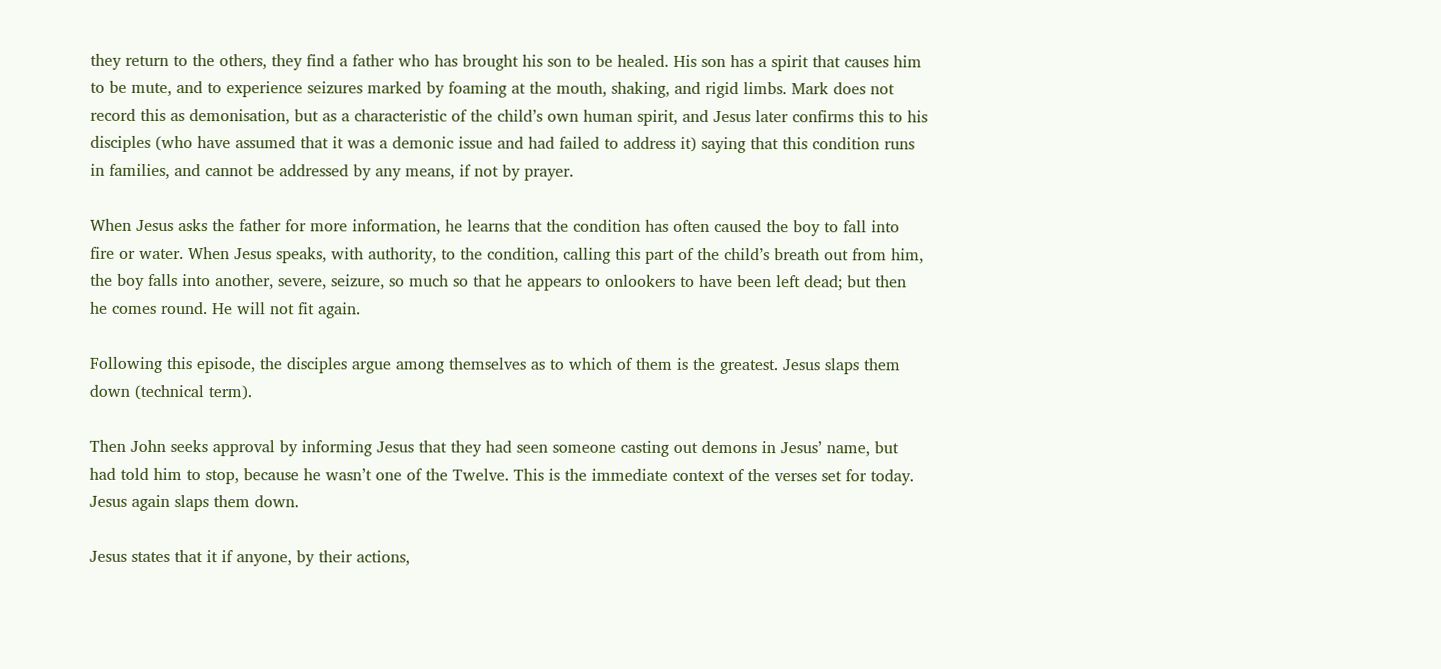they return to the others, they find a father who has brought his son to be healed. His son has a spirit that causes him to be mute, and to experience seizures marked by foaming at the mouth, shaking, and rigid limbs. Mark does not record this as demonisation, but as a characteristic of the child’s own human spirit, and Jesus later confirms this to his disciples (who have assumed that it was a demonic issue and had failed to address it) saying that this condition runs in families, and cannot be addressed by any means, if not by prayer.

When Jesus asks the father for more information, he learns that the condition has often caused the boy to fall into fire or water. When Jesus speaks, with authority, to the condition, calling this part of the child’s breath out from him, the boy falls into another, severe, seizure, so much so that he appears to onlookers to have been left dead; but then he comes round. He will not fit again.

Following this episode, the disciples argue among themselves as to which of them is the greatest. Jesus slaps them down (technical term).

Then John seeks approval by informing Jesus that they had seen someone casting out demons in Jesus’ name, but had told him to stop, because he wasn’t one of the Twelve. This is the immediate context of the verses set for today. Jesus again slaps them down.

Jesus states that it if anyone, by their actions,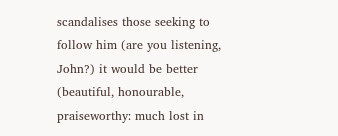scandalises those seeking to follow him (are you listening, John?) it would be better (beautiful, honourable, praiseworthy: much lost in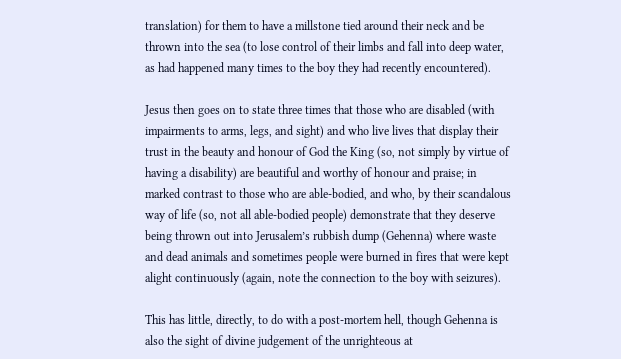translation) for them to have a millstone tied around their neck and be thrown into the sea (to lose control of their limbs and fall into deep water, as had happened many times to the boy they had recently encountered).

Jesus then goes on to state three times that those who are disabled (with impairments to arms, legs, and sight) and who live lives that display their trust in the beauty and honour of God the King (so, not simply by virtue of having a disability) are beautiful and worthy of honour and praise; in marked contrast to those who are able-bodied, and who, by their scandalous way of life (so, not all able-bodied people) demonstrate that they deserve being thrown out into Jerusalem’s rubbish dump (Gehenna) where waste and dead animals and sometimes people were burned in fires that were kept alight continuously (again, note the connection to the boy with seizures).

This has little, directly, to do with a post-mortem hell, though Gehenna is also the sight of divine judgement of the unrighteous at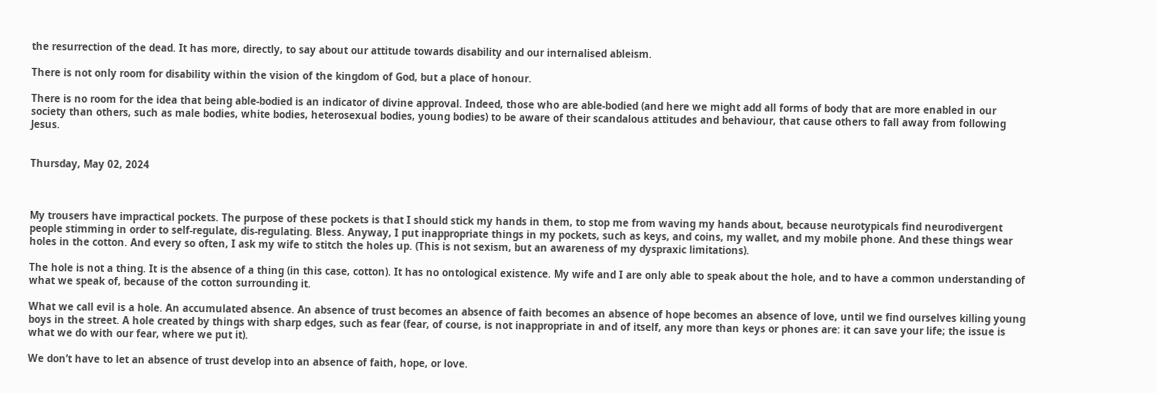the resurrection of the dead. It has more, directly, to say about our attitude towards disability and our internalised ableism.

There is not only room for disability within the vision of the kingdom of God, but a place of honour.

There is no room for the idea that being able-bodied is an indicator of divine approval. Indeed, those who are able-bodied (and here we might add all forms of body that are more enabled in our society than others, such as male bodies, white bodies, heterosexual bodies, young bodies) to be aware of their scandalous attitudes and behaviour, that cause others to fall away from following Jesus.


Thursday, May 02, 2024



My trousers have impractical pockets. The purpose of these pockets is that I should stick my hands in them, to stop me from waving my hands about, because neurotypicals find neurodivergent people stimming in order to self-regulate, dis-regulating. Bless. Anyway, I put inappropriate things in my pockets, such as keys, and coins, my wallet, and my mobile phone. And these things wear holes in the cotton. And every so often, I ask my wife to stitch the holes up. (This is not sexism, but an awareness of my dyspraxic limitations).

The hole is not a thing. It is the absence of a thing (in this case, cotton). It has no ontological existence. My wife and I are only able to speak about the hole, and to have a common understanding of what we speak of, because of the cotton surrounding it.

What we call evil is a hole. An accumulated absence. An absence of trust becomes an absence of faith becomes an absence of hope becomes an absence of love, until we find ourselves killing young boys in the street. A hole created by things with sharp edges, such as fear (fear, of course, is not inappropriate in and of itself, any more than keys or phones are: it can save your life; the issue is what we do with our fear, where we put it).

We don’t have to let an absence of trust develop into an absence of faith, hope, or love.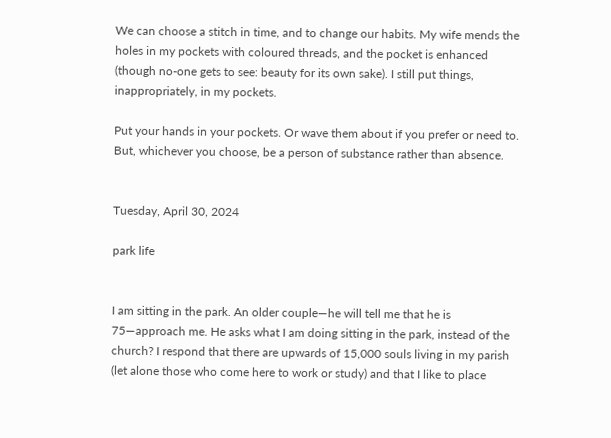We can choose a stitch in time, and to change our habits. My wife mends the holes in my pockets with coloured threads, and the pocket is enhanced (though no-one gets to see: beauty for its own sake). I still put things, inappropriately, in my pockets.

Put your hands in your pockets. Or wave them about if you prefer or need to. But, whichever you choose, be a person of substance rather than absence.


Tuesday, April 30, 2024

park life


I am sitting in the park. An older couple—he will tell me that he is 75—approach me. He asks what I am doing sitting in the park, instead of the church? I respond that there are upwards of 15,000 souls living in my parish (let alone those who come here to work or study) and that I like to place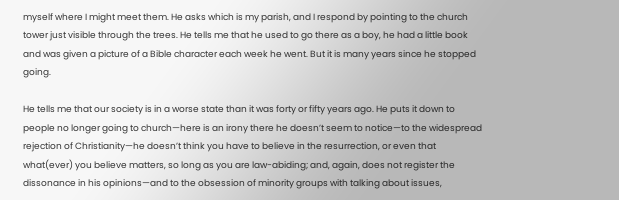myself where I might meet them. He asks which is my parish, and I respond by pointing to the church tower just visible through the trees. He tells me that he used to go there as a boy, he had a little book and was given a picture of a Bible character each week he went. But it is many years since he stopped going.

He tells me that our society is in a worse state than it was forty or fifty years ago. He puts it down to people no longer going to church—here is an irony there he doesn’t seem to notice—to the widespread rejection of Christianity—he doesn’t think you have to believe in the resurrection, or even that what(ever) you believe matters, so long as you are law-abiding; and, again, does not register the dissonance in his opinions—and to the obsession of minority groups with talking about issues,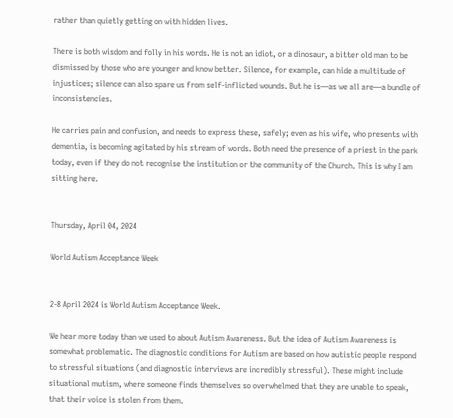rather than quietly getting on with hidden lives.

There is both wisdom and folly in his words. He is not an idiot, or a dinosaur, a bitter old man to be dismissed by those who are younger and know better. Silence, for example, can hide a multitude of injustices; silence can also spare us from self-inflicted wounds. But he is—as we all are—a bundle of inconsistencies.

He carries pain and confusion, and needs to express these, safely; even as his wife, who presents with dementia, is becoming agitated by his stream of words. Both need the presence of a priest in the park today, even if they do not recognise the institution or the community of the Church. This is why I am sitting here.


Thursday, April 04, 2024

World Autism Acceptance Week


2-8 April 2024 is World Autism Acceptance Week.

We hear more today than we used to about Autism Awareness. But the idea of Autism Awareness is somewhat problematic. The diagnostic conditions for Autism are based on how autistic people respond to stressful situations (and diagnostic interviews are incredibly stressful). These might include situational mutism, where someone finds themselves so overwhelmed that they are unable to speak, that their voice is stolen from them.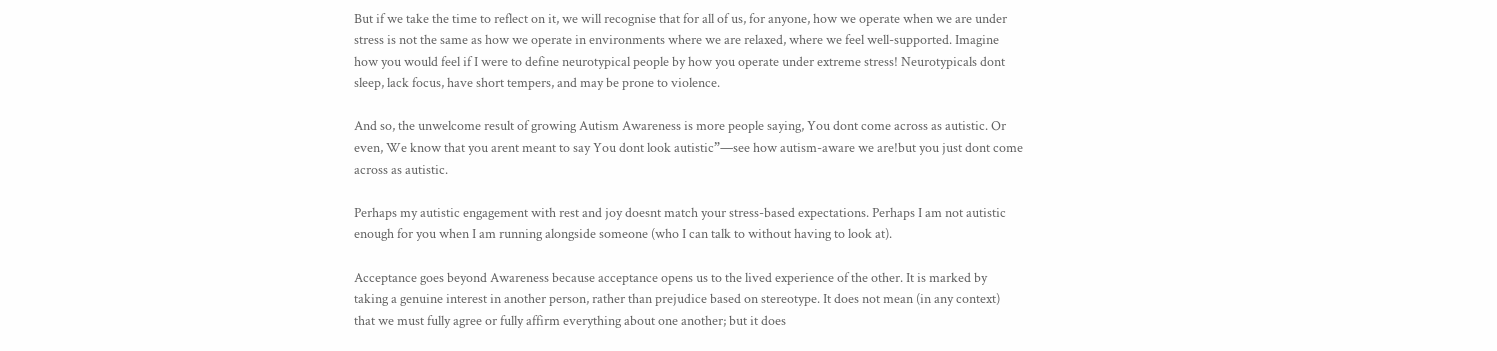But if we take the time to reflect on it, we will recognise that for all of us, for anyone, how we operate when we are under stress is not the same as how we operate in environments where we are relaxed, where we feel well-supported. Imagine how you would feel if I were to define neurotypical people by how you operate under extreme stress! Neurotypicals dont sleep, lack focus, have short tempers, and may be prone to violence.

And so, the unwelcome result of growing Autism Awareness is more people saying, You dont come across as autistic. Or even, We know that you arent meant to say You dont look autistic”—see how autism-aware we are!but you just dont come across as autistic.

Perhaps my autistic engagement with rest and joy doesnt match your stress-based expectations. Perhaps I am not autistic enough for you when I am running alongside someone (who I can talk to without having to look at).

Acceptance goes beyond Awareness because acceptance opens us to the lived experience of the other. It is marked by taking a genuine interest in another person, rather than prejudice based on stereotype. It does not mean (in any context) that we must fully agree or fully affirm everything about one another; but it does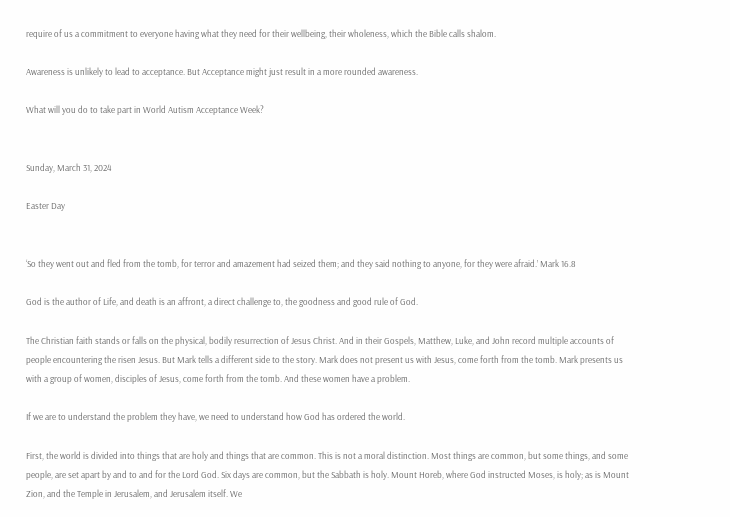require of us a commitment to everyone having what they need for their wellbeing, their wholeness, which the Bible calls shalom.

Awareness is unlikely to lead to acceptance. But Acceptance might just result in a more rounded awareness.

What will you do to take part in World Autism Acceptance Week?


Sunday, March 31, 2024

Easter Day


‘So they went out and fled from the tomb, for terror and amazement had seized them; and they said nothing to anyone, for they were afraid.’ Mark 16.8

God is the author of Life, and death is an affront, a direct challenge to, the goodness and good rule of God.

The Christian faith stands or falls on the physical, bodily resurrection of Jesus Christ. And in their Gospels, Matthew, Luke, and John record multiple accounts of people encountering the risen Jesus. But Mark tells a different side to the story. Mark does not present us with Jesus, come forth from the tomb. Mark presents us with a group of women, disciples of Jesus, come forth from the tomb. And these women have a problem.

If we are to understand the problem they have, we need to understand how God has ordered the world.

First, the world is divided into things that are holy and things that are common. This is not a moral distinction. Most things are common, but some things, and some people, are set apart by and to and for the Lord God. Six days are common, but the Sabbath is holy. Mount Horeb, where God instructed Moses, is holy; as is Mount Zion, and the Temple in Jerusalem, and Jerusalem itself. We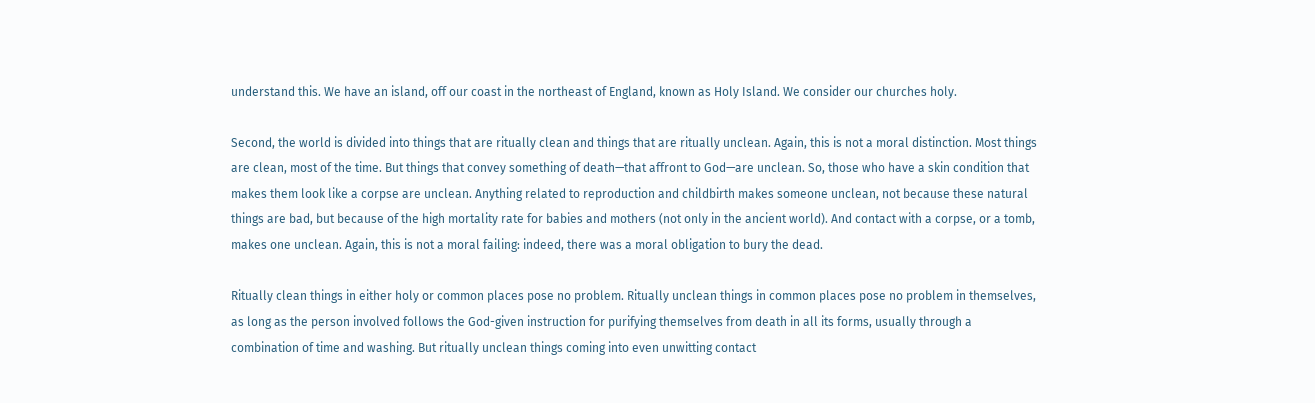understand this. We have an island, off our coast in the northeast of England, known as Holy Island. We consider our churches holy.

Second, the world is divided into things that are ritually clean and things that are ritually unclean. Again, this is not a moral distinction. Most things are clean, most of the time. But things that convey something of death—that affront to God—are unclean. So, those who have a skin condition that makes them look like a corpse are unclean. Anything related to reproduction and childbirth makes someone unclean, not because these natural things are bad, but because of the high mortality rate for babies and mothers (not only in the ancient world). And contact with a corpse, or a tomb, makes one unclean. Again, this is not a moral failing: indeed, there was a moral obligation to bury the dead.

Ritually clean things in either holy or common places pose no problem. Ritually unclean things in common places pose no problem in themselves, as long as the person involved follows the God-given instruction for purifying themselves from death in all its forms, usually through a combination of time and washing. But ritually unclean things coming into even unwitting contact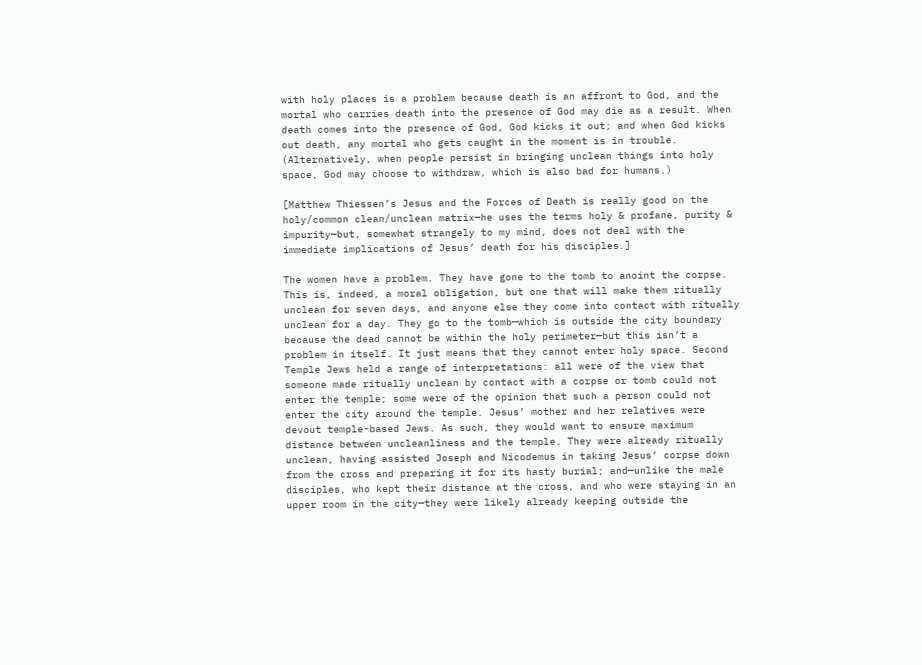with holy places is a problem because death is an affront to God, and the mortal who carries death into the presence of God may die as a result. When death comes into the presence of God, God kicks it out; and when God kicks out death, any mortal who gets caught in the moment is in trouble. (Alternatively, when people persist in bringing unclean things into holy space, God may choose to withdraw, which is also bad for humans.)

[Matthew Thiessen’s Jesus and the Forces of Death is really good on the holy/common clean/unclean matrix—he uses the terms holy & profane, purity & impurity—but, somewhat strangely to my mind, does not deal with the immediate implications of Jesus’ death for his disciples.]

The women have a problem. They have gone to the tomb to anoint the corpse. This is, indeed, a moral obligation, but one that will make them ritually unclean for seven days, and anyone else they come into contact with ritually unclean for a day. They go to the tomb—which is outside the city boundary because the dead cannot be within the holy perimeter—but this isn’t a problem in itself. It just means that they cannot enter holy space. Second Temple Jews held a range of interpretations: all were of the view that someone made ritually unclean by contact with a corpse or tomb could not enter the temple; some were of the opinion that such a person could not enter the city around the temple. Jesus’ mother and her relatives were devout temple-based Jews. As such, they would want to ensure maximum distance between uncleanliness and the temple. They were already ritually unclean, having assisted Joseph and Nicodemus in taking Jesus’ corpse down from the cross and preparing it for its hasty burial; and—unlike the male disciples, who kept their distance at the cross, and who were staying in an upper room in the city—they were likely already keeping outside the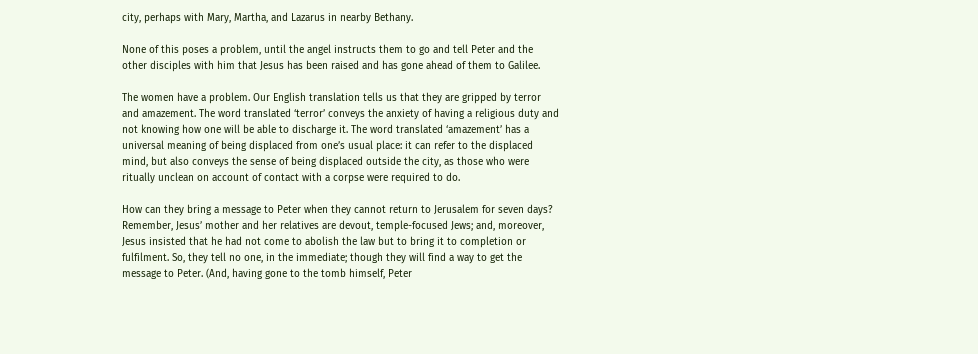city, perhaps with Mary, Martha, and Lazarus in nearby Bethany.

None of this poses a problem, until the angel instructs them to go and tell Peter and the other disciples with him that Jesus has been raised and has gone ahead of them to Galilee.

The women have a problem. Our English translation tells us that they are gripped by terror and amazement. The word translated ‘terror’ conveys the anxiety of having a religious duty and not knowing how one will be able to discharge it. The word translated ‘amazement’ has a universal meaning of being displaced from one’s usual place: it can refer to the displaced mind, but also conveys the sense of being displaced outside the city, as those who were ritually unclean on account of contact with a corpse were required to do.

How can they bring a message to Peter when they cannot return to Jerusalem for seven days? Remember, Jesus’ mother and her relatives are devout, temple-focused Jews; and, moreover, Jesus insisted that he had not come to abolish the law but to bring it to completion or fulfilment. So, they tell no one, in the immediate; though they will find a way to get the message to Peter. (And, having gone to the tomb himself, Peter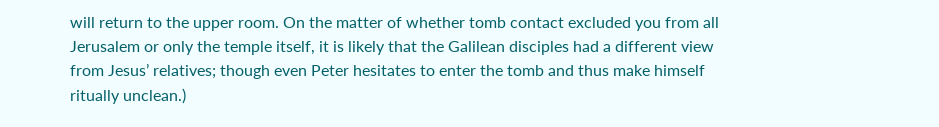will return to the upper room. On the matter of whether tomb contact excluded you from all Jerusalem or only the temple itself, it is likely that the Galilean disciples had a different view from Jesus’ relatives; though even Peter hesitates to enter the tomb and thus make himself ritually unclean.)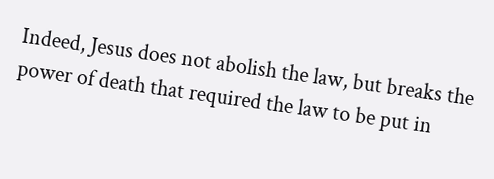Indeed, Jesus does not abolish the law, but breaks the power of death that required the law to be put in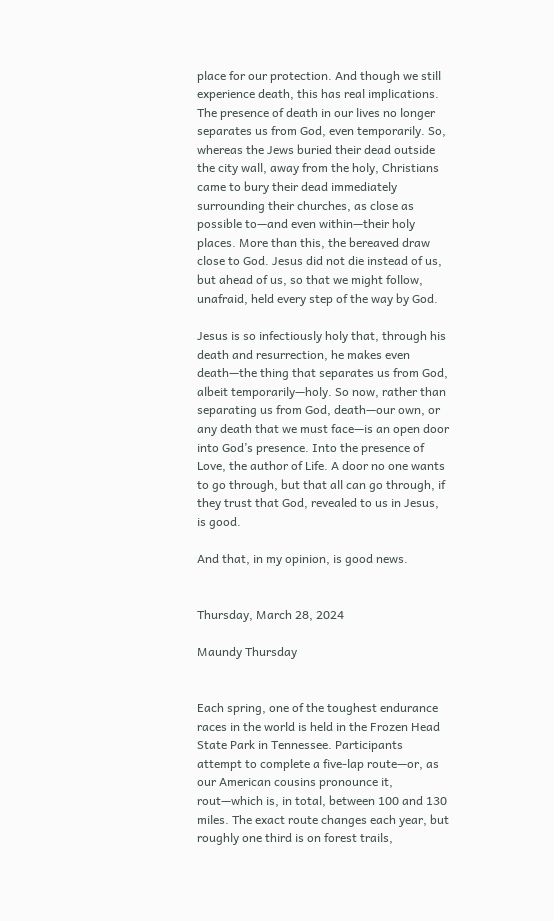place for our protection. And though we still experience death, this has real implications. The presence of death in our lives no longer separates us from God, even temporarily. So, whereas the Jews buried their dead outside the city wall, away from the holy, Christians came to bury their dead immediately surrounding their churches, as close as possible to—and even within—their holy places. More than this, the bereaved draw close to God. Jesus did not die instead of us, but ahead of us, so that we might follow, unafraid, held every step of the way by God.

Jesus is so infectiously holy that, through his death and resurrection, he makes even death—the thing that separates us from God, albeit temporarily—holy. So now, rather than separating us from God, death—our own, or any death that we must face—is an open door into God’s presence. Into the presence of Love, the author of Life. A door no one wants to go through, but that all can go through, if they trust that God, revealed to us in Jesus, is good.

And that, in my opinion, is good news.


Thursday, March 28, 2024

Maundy Thursday


Each spring, one of the toughest endurance races in the world is held in the Frozen Head State Park in Tennessee. Participants attempt to complete a five-lap route—or, as our American cousins pronounce it, rout—which is, in total, between 100 and 130 miles. The exact route changes each year, but roughly one third is on forest trails,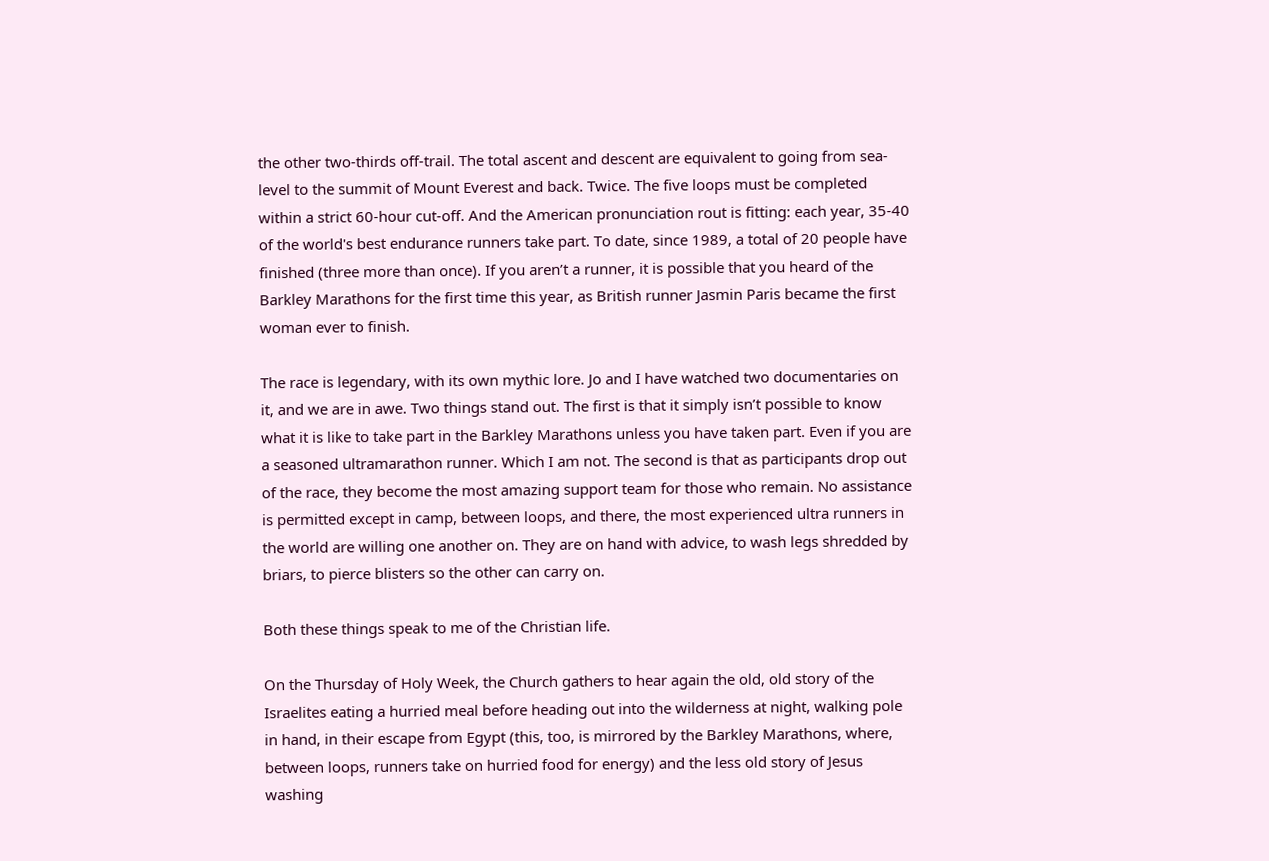the other two-thirds off-trail. The total ascent and descent are equivalent to going from sea-level to the summit of Mount Everest and back. Twice. The five loops must be completed within a strict 60-hour cut-off. And the American pronunciation rout is fitting: each year, 35-40 of the world's best endurance runners take part. To date, since 1989, a total of 20 people have finished (three more than once). If you aren’t a runner, it is possible that you heard of the Barkley Marathons for the first time this year, as British runner Jasmin Paris became the first woman ever to finish.

The race is legendary, with its own mythic lore. Jo and I have watched two documentaries on it, and we are in awe. Two things stand out. The first is that it simply isn’t possible to know what it is like to take part in the Barkley Marathons unless you have taken part. Even if you are a seasoned ultramarathon runner. Which I am not. The second is that as participants drop out of the race, they become the most amazing support team for those who remain. No assistance is permitted except in camp, between loops, and there, the most experienced ultra runners in the world are willing one another on. They are on hand with advice, to wash legs shredded by briars, to pierce blisters so the other can carry on.

Both these things speak to me of the Christian life.

On the Thursday of Holy Week, the Church gathers to hear again the old, old story of the Israelites eating a hurried meal before heading out into the wilderness at night, walking pole in hand, in their escape from Egypt (this, too, is mirrored by the Barkley Marathons, where, between loops, runners take on hurried food for energy) and the less old story of Jesus washing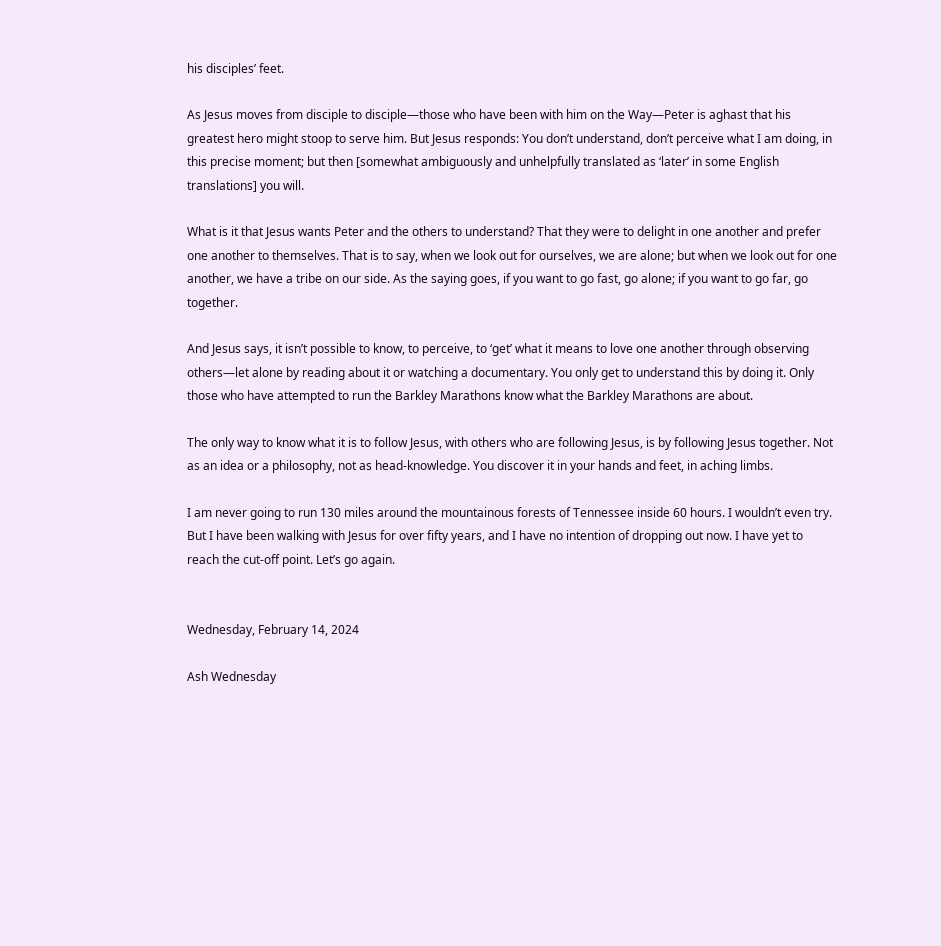his disciples’ feet.

As Jesus moves from disciple to disciple—those who have been with him on the Way—Peter is aghast that his greatest hero might stoop to serve him. But Jesus responds: You don’t understand, don’t perceive what I am doing, in this precise moment; but then [somewhat ambiguously and unhelpfully translated as ‘later’ in some English translations] you will.

What is it that Jesus wants Peter and the others to understand? That they were to delight in one another and prefer one another to themselves. That is to say, when we look out for ourselves, we are alone; but when we look out for one another, we have a tribe on our side. As the saying goes, if you want to go fast, go alone; if you want to go far, go together.

And Jesus says, it isn’t possible to know, to perceive, to ‘get’ what it means to love one another through observing others—let alone by reading about it or watching a documentary. You only get to understand this by doing it. Only those who have attempted to run the Barkley Marathons know what the Barkley Marathons are about.

The only way to know what it is to follow Jesus, with others who are following Jesus, is by following Jesus together. Not as an idea or a philosophy, not as head-knowledge. You discover it in your hands and feet, in aching limbs.

I am never going to run 130 miles around the mountainous forests of Tennessee inside 60 hours. I wouldn’t even try. But I have been walking with Jesus for over fifty years, and I have no intention of dropping out now. I have yet to reach the cut-off point. Let’s go again.


Wednesday, February 14, 2024

Ash Wednesday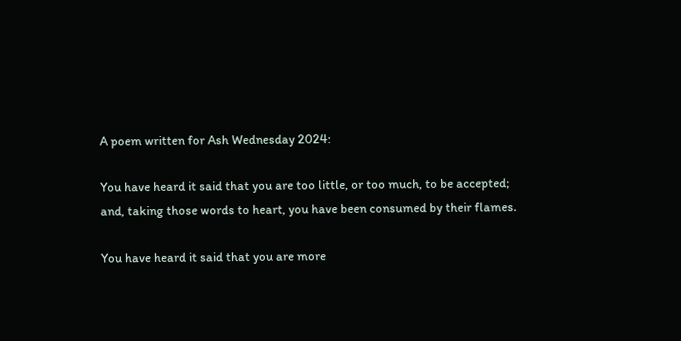A poem written for Ash Wednesday 2024:

You have heard it said that you are too little, or too much, to be accepted;
and, taking those words to heart, you have been consumed by their flames.

You have heard it said that you are more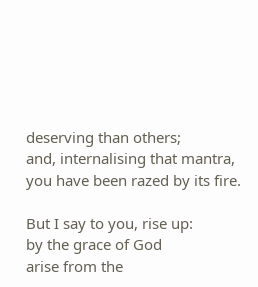deserving than others;
and, internalising that mantra, you have been razed by its fire.

But I say to you, rise up:
by the grace of God
arise from the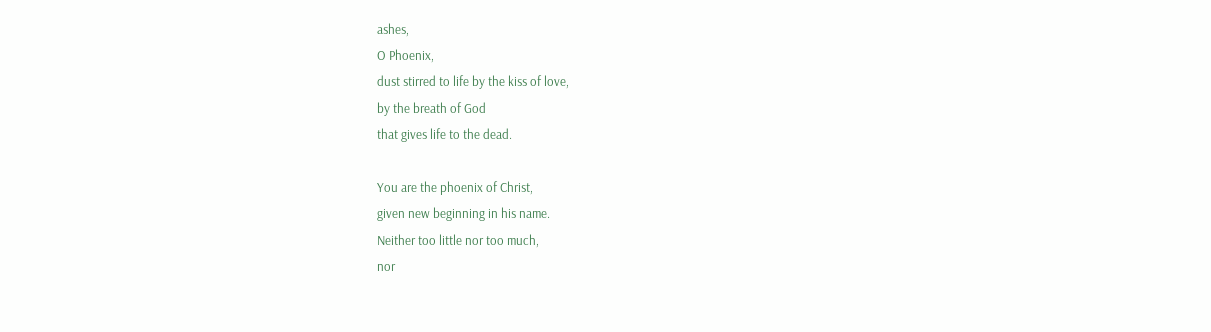ashes,
O Phoenix,
dust stirred to life by the kiss of love,
by the breath of God
that gives life to the dead.

You are the phoenix of Christ,
given new beginning in his name.
Neither too little nor too much,
nor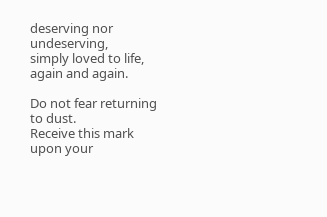deserving nor undeserving,
simply loved to life,
again and again.

Do not fear returning to dust.
Receive this mark upon your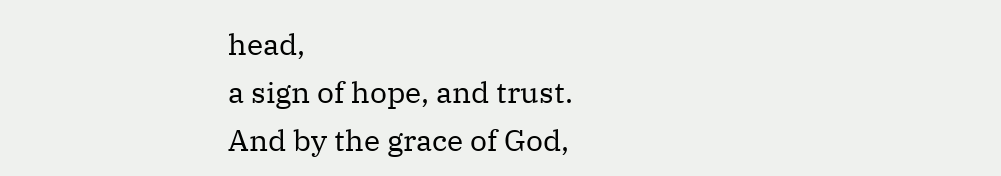head,
a sign of hope, and trust.
And by the grace of God,